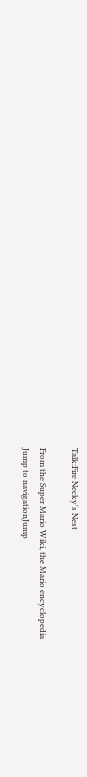Talk:Fire Necky's Nest

From the Super Mario Wiki, the Mario encyclopedia
Jump to navigationJump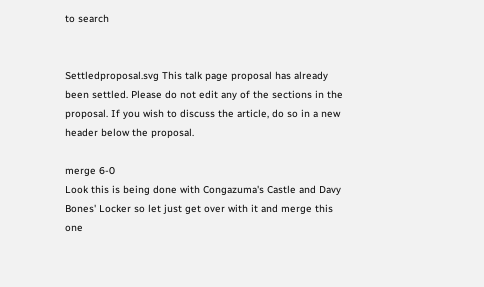to search


Settledproposal.svg This talk page proposal has already been settled. Please do not edit any of the sections in the proposal. If you wish to discuss the article, do so in a new header below the proposal.

merge 6-0
Look this is being done with Congazuma's Castle and Davy Bones' Locker so let just get over with it and merge this one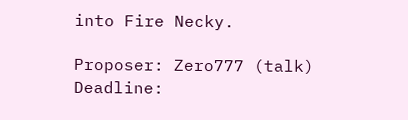into Fire Necky.

Proposer: Zero777 (talk)
Deadline: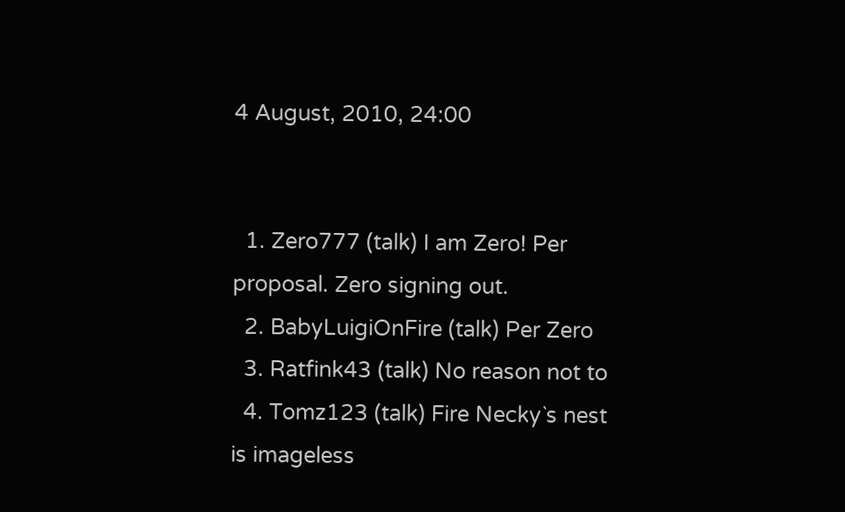4 August, 2010, 24:00


  1. Zero777 (talk) I am Zero! Per proposal. Zero signing out.
  2. BabyLuigiOnFire (talk) Per Zero
  3. Ratfink43 (talk) No reason not to
  4. Tomz123 (talk) Fire Necky`s nest is imageless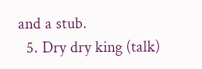and a stub.
  5. Dry dry king (talk)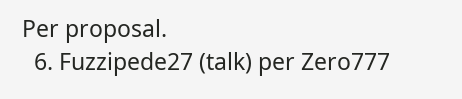Per proposal.
  6. Fuzzipede27 (talk) per Zero777